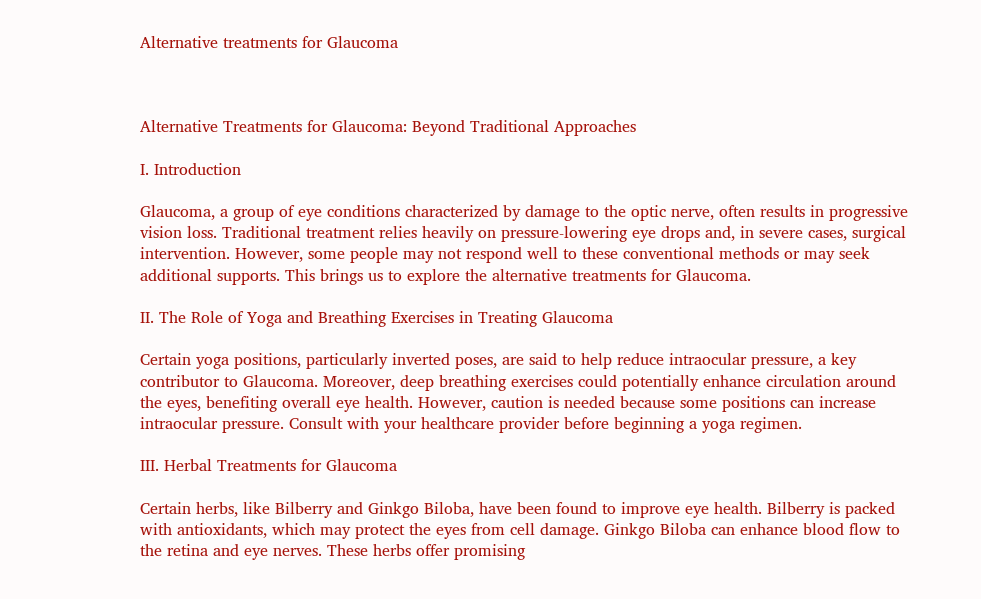Alternative treatments for Glaucoma



Alternative Treatments for Glaucoma: Beyond Traditional Approaches

I. Introduction

Glaucoma, a group of eye conditions characterized by damage to the optic nerve, often results in progressive vision loss. Traditional treatment relies heavily on pressure-lowering eye drops and, in severe cases, surgical intervention. However, some people may not respond well to these conventional methods or may seek additional supports. This brings us to explore the alternative treatments for Glaucoma.

II. The Role of Yoga and Breathing Exercises in Treating Glaucoma

Certain yoga positions, particularly inverted poses, are said to help reduce intraocular pressure, a key contributor to Glaucoma. Moreover, deep breathing exercises could potentially enhance circulation around the eyes, benefiting overall eye health. However, caution is needed because some positions can increase intraocular pressure. Consult with your healthcare provider before beginning a yoga regimen.

III. Herbal Treatments for Glaucoma

Certain herbs, like Bilberry and Ginkgo Biloba, have been found to improve eye health. Bilberry is packed with antioxidants, which may protect the eyes from cell damage. Ginkgo Biloba can enhance blood flow to the retina and eye nerves. These herbs offer promising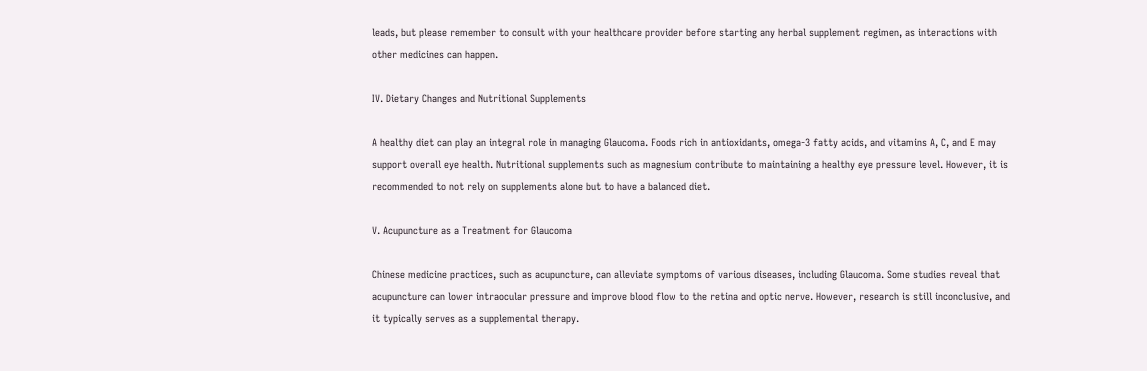leads, but please remember to consult with your healthcare provider before starting any herbal supplement regimen, as interactions with other medicines can happen.

IV. Dietary Changes and Nutritional Supplements

A healthy diet can play an integral role in managing Glaucoma. Foods rich in antioxidants, omega-3 fatty acids, and vitamins A, C, and E may support overall eye health. Nutritional supplements such as magnesium contribute to maintaining a healthy eye pressure level. However, it is recommended to not rely on supplements alone but to have a balanced diet.

V. Acupuncture as a Treatment for Glaucoma

Chinese medicine practices, such as acupuncture, can alleviate symptoms of various diseases, including Glaucoma. Some studies reveal that acupuncture can lower intraocular pressure and improve blood flow to the retina and optic nerve. However, research is still inconclusive, and it typically serves as a supplemental therapy.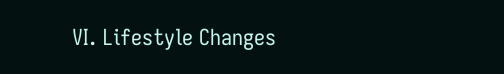VI. Lifestyle Changes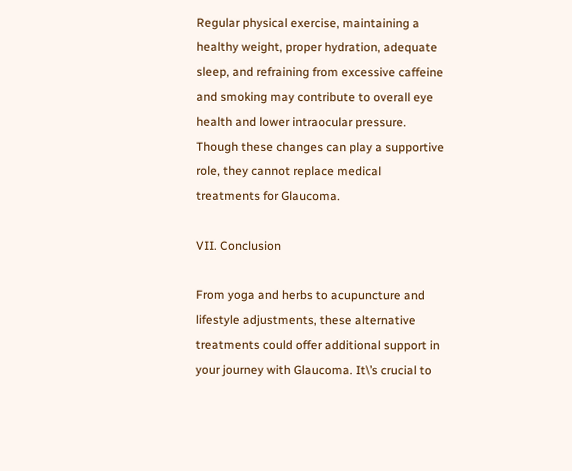Regular physical exercise, maintaining a healthy weight, proper hydration, adequate sleep, and refraining from excessive caffeine and smoking may contribute to overall eye health and lower intraocular pressure. Though these changes can play a supportive role, they cannot replace medical treatments for Glaucoma.

VII. Conclusion

From yoga and herbs to acupuncture and lifestyle adjustments, these alternative treatments could offer additional support in your journey with Glaucoma. It\’s crucial to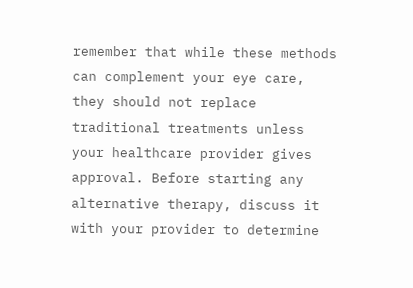remember that while these methods can complement your eye care, they should not replace traditional treatments unless your healthcare provider gives approval. Before starting any alternative therapy, discuss it with your provider to determine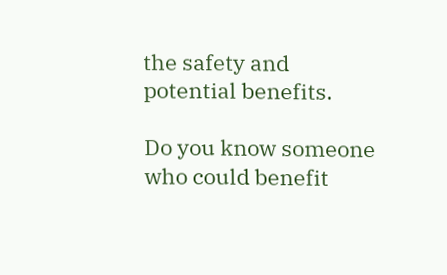the safety and potential benefits.

Do you know someone who could benefit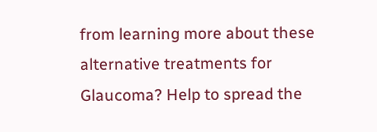from learning more about these alternative treatments for Glaucoma? Help to spread the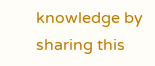knowledge by sharing this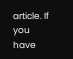article. If you have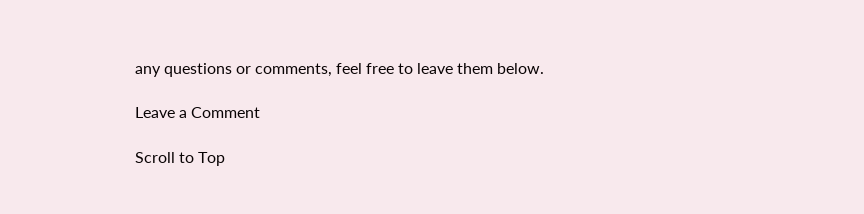any questions or comments, feel free to leave them below.

Leave a Comment

Scroll to Top